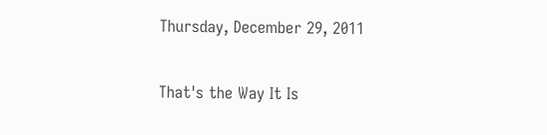Thursday, December 29, 2011

That's the Way It Is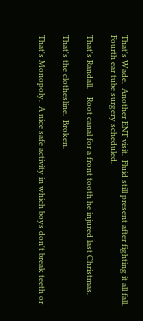That's Wade.  Another ENT visit.  Fluid still present after fighting it all fall.  Fourth ear tube surgery scheduled.

That's Randall.    Root canal for a front tooth he injured last Christmas.

That's the clothesline.  Broken.

That's Monopoly.  A nice safe activity in which boys don't break teeth or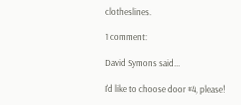clotheslines.

1 comment:

David Symons said...

I'd like to choose door #4, please!